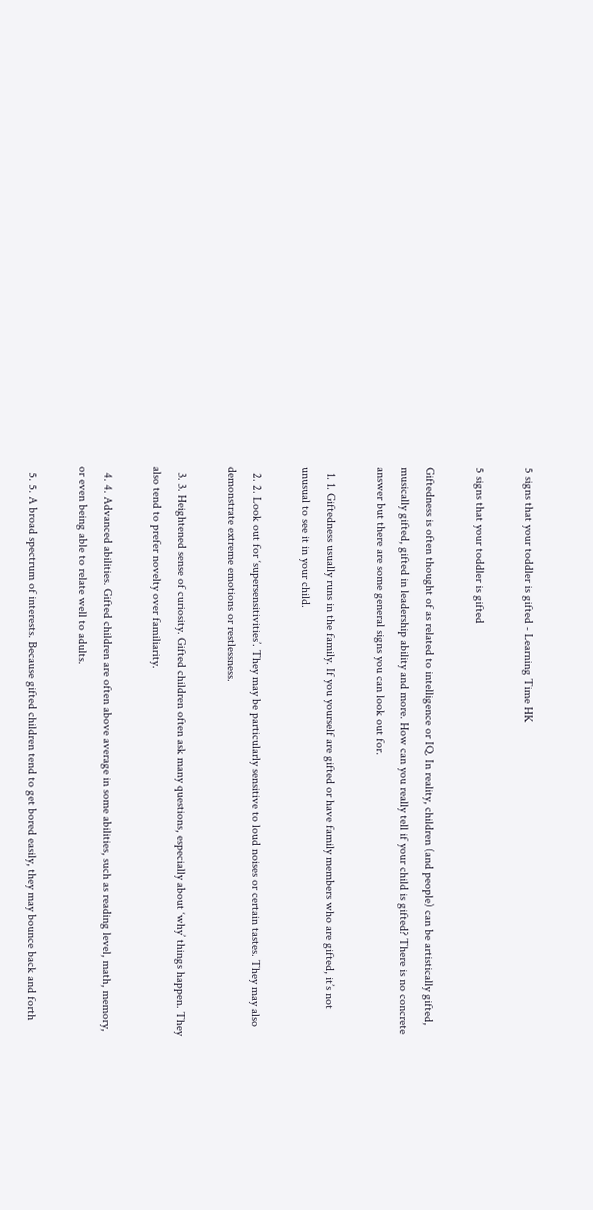5 signs that your toddler is gifted - Learning Time HK

5 signs that your toddler is gifted

Giftedness is often thought of as related to intelligence or IQ. In reality, children (and people) can be artistically gifted, musically gifted, gifted in leadership ability and more. How can you really tell if your child is gifted? There is no concrete answer but there are some general signs you can look out for.

  1. 1. Giftedness usually runs in the family. If you yourself are gifted or have family members who are gifted, it’s not unusual to see it in your child.

  2. 2. Look out for ‘supersensitivities’. They may be particularly sensitive to loud noises or certain tastes. They may also demonstrate extreme emotions or restlessness.

  3. 3. Heightened sense of curiosity. Gifted children often ask many questions, especially about ‘why’ things happen. They also tend to prefer novelty over familiarity.

  4. 4. Advanced abilities. Gifted children are often above average in some abilities, such as reading level, math, memory, or even being able to relate well to adults.

  5. 5. A broad spectrum of interests. Because gifted children tend to get bored easily, they may bounce back and forth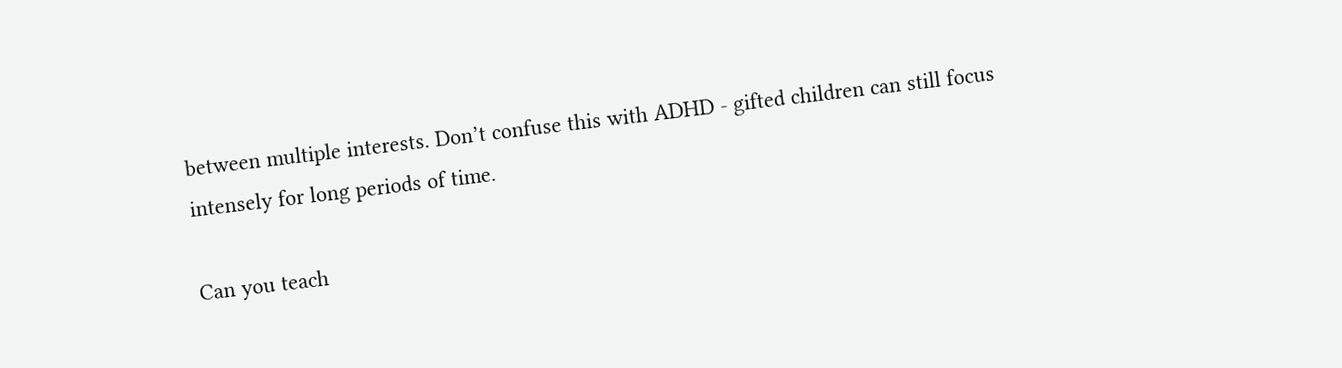between multiple interests. Don’t confuse this with ADHD - gifted children can still focus intensely for long periods of time.

Can you teach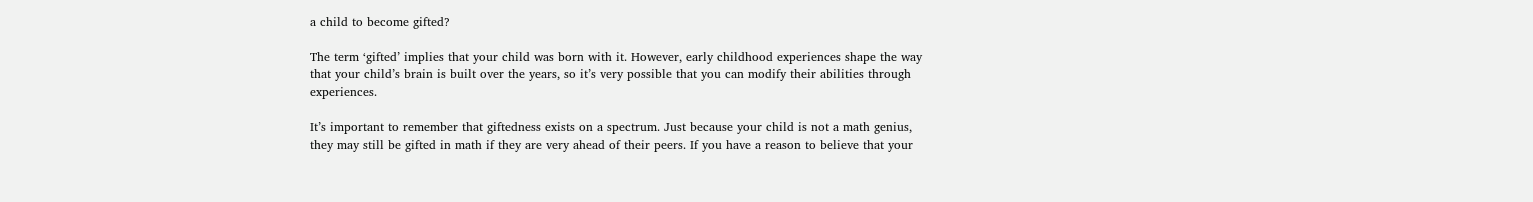a child to become gifted?

The term ‘gifted’ implies that your child was born with it. However, early childhood experiences shape the way that your child’s brain is built over the years, so it’s very possible that you can modify their abilities through experiences.

It’s important to remember that giftedness exists on a spectrum. Just because your child is not a math genius, they may still be gifted in math if they are very ahead of their peers. If you have a reason to believe that your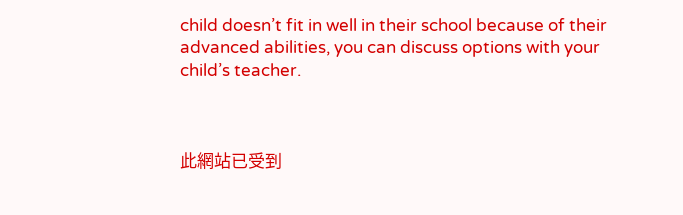child doesn’t fit in well in their school because of their advanced abilities, you can discuss options with your child’s teacher.



此網站已受到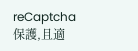reCaptcha 保護,且適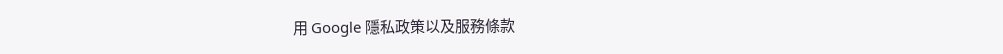用 Google 隱私政策以及服務條款